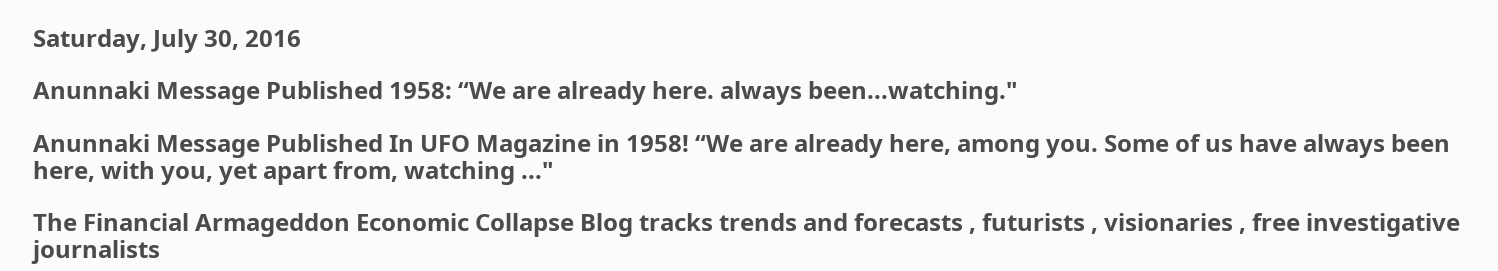Saturday, July 30, 2016

Anunnaki Message Published 1958: “We are already here. always been...watching."

Anunnaki Message Published In UFO Magazine in 1958! “We are already here, among you. Some of us have always been here, with you, yet apart from, watching ..."

The Financial Armageddon Economic Collapse Blog tracks trends and forecasts , futurists , visionaries , free investigative journalists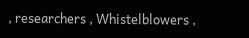, researchers , Whistelblowers ,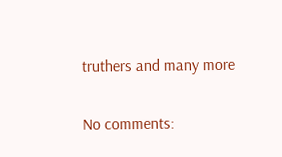truthers and many more

No comments: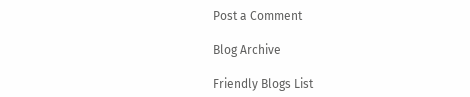Post a Comment

Blog Archive

Friendly Blogs List